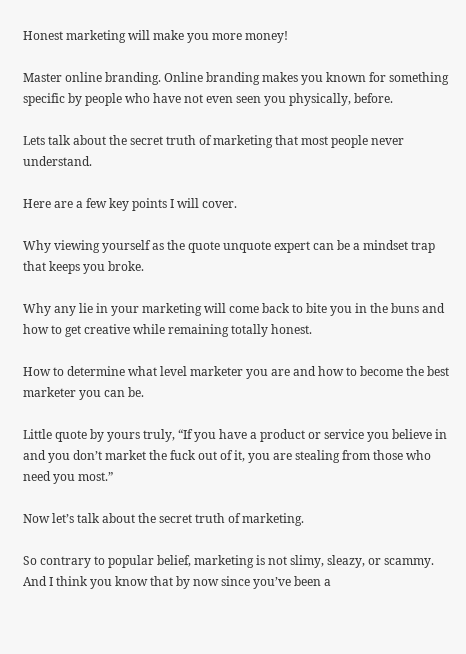Honest marketing will make you more money!

Master online branding. Online branding makes you known for something specific by people who have not even seen you physically, before.

Lets talk about the secret truth of marketing that most people never understand.

Here are a few key points I will cover.

Why viewing yourself as the quote unquote expert can be a mindset trap that keeps you broke.

Why any lie in your marketing will come back to bite you in the buns and how to get creative while remaining totally honest.

How to determine what level marketer you are and how to become the best marketer you can be.

Little quote by yours truly, “If you have a product or service you believe in and you don’t market the fuck out of it, you are stealing from those who need you most.”

Now let’s talk about the secret truth of marketing.

So contrary to popular belief, marketing is not slimy, sleazy, or scammy. And I think you know that by now since you’ve been a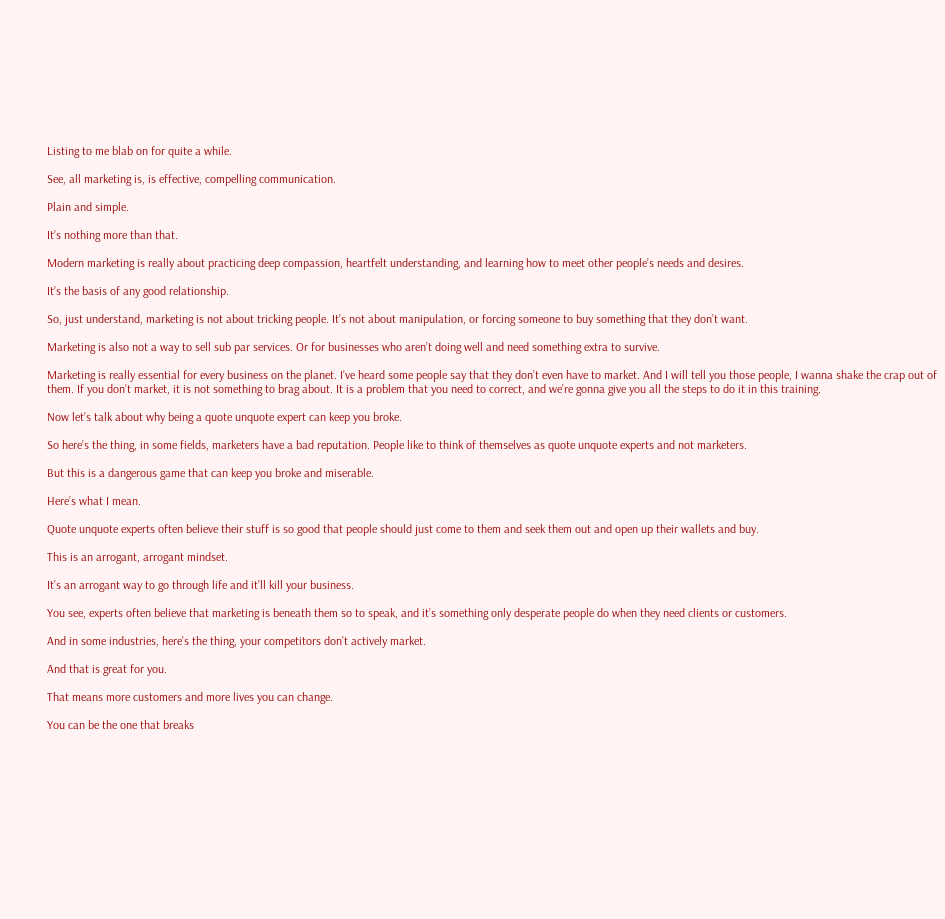Listing to me blab on for quite a while.

See, all marketing is, is effective, compelling communication.

Plain and simple.

It’s nothing more than that.

Modern marketing is really about practicing deep compassion, heartfelt understanding, and learning how to meet other people’s needs and desires.

It’s the basis of any good relationship.

So, just understand, marketing is not about tricking people. It’s not about manipulation, or forcing someone to buy something that they don’t want.

Marketing is also not a way to sell sub par services. Or for businesses who aren’t doing well and need something extra to survive.

Marketing is really essential for every business on the planet. I’ve heard some people say that they don’t even have to market. And I will tell you those people, I wanna shake the crap out of them. If you don’t market, it is not something to brag about. It is a problem that you need to correct, and we’re gonna give you all the steps to do it in this training.

Now let’s talk about why being a quote unquote expert can keep you broke.

So here’s the thing, in some fields, marketers have a bad reputation. People like to think of themselves as quote unquote experts and not marketers.

But this is a dangerous game that can keep you broke and miserable.

Here’s what I mean.

Quote unquote experts often believe their stuff is so good that people should just come to them and seek them out and open up their wallets and buy.

This is an arrogant, arrogant mindset.

It’s an arrogant way to go through life and it’ll kill your business.

You see, experts often believe that marketing is beneath them so to speak, and it’s something only desperate people do when they need clients or customers.

And in some industries, here’s the thing, your competitors don’t actively market.

And that is great for you.

That means more customers and more lives you can change.

You can be the one that breaks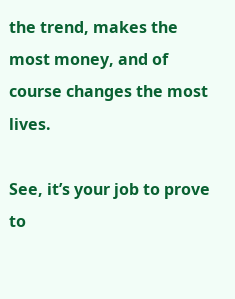the trend, makes the most money, and of course changes the most lives.

See, it’s your job to prove to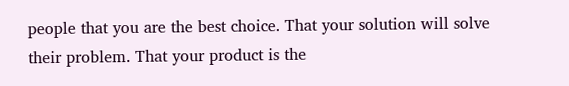people that you are the best choice. That your solution will solve their problem. That your product is the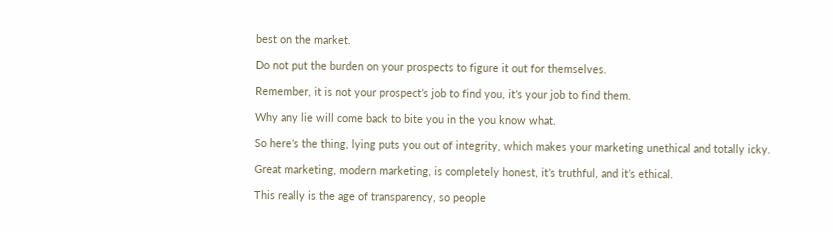best on the market.

Do not put the burden on your prospects to figure it out for themselves.

Remember, it is not your prospect’s job to find you, it’s your job to find them.

Why any lie will come back to bite you in the you know what.

So here’s the thing, lying puts you out of integrity, which makes your marketing unethical and totally icky.

Great marketing, modern marketing, is completely honest, it’s truthful, and it’s ethical.

This really is the age of transparency, so people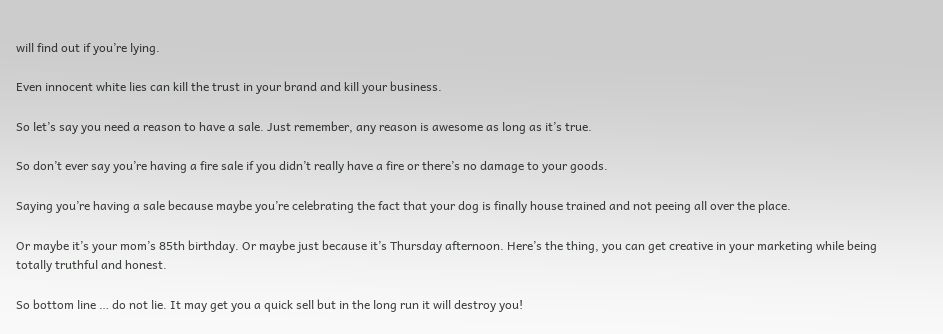will find out if you’re lying.

Even innocent white lies can kill the trust in your brand and kill your business.

So let’s say you need a reason to have a sale. Just remember, any reason is awesome as long as it’s true.

So don’t ever say you’re having a fire sale if you didn’t really have a fire or there’s no damage to your goods.

Saying you’re having a sale because maybe you’re celebrating the fact that your dog is finally house trained and not peeing all over the place.

Or maybe it’s your mom’s 85th birthday. Or maybe just because it’s Thursday afternoon. Here’s the thing, you can get creative in your marketing while being totally truthful and honest.

So bottom line … do not lie. It may get you a quick sell but in the long run it will destroy you!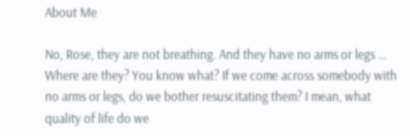About Me

No, Rose, they are not breathing. And they have no arms or legs … Where are they? You know what? If we come across somebody with no arms or legs, do we bother resuscitating them? I mean, what quality of life do we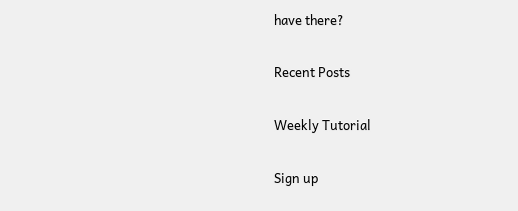have there?

Recent Posts

Weekly Tutorial

Sign up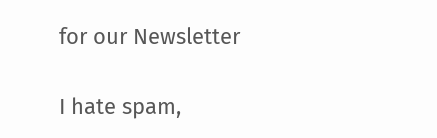for our Newsletter

I hate spam,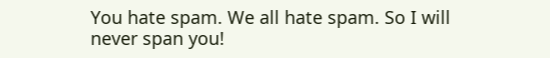You hate spam. We all hate spam. So I will never span you!